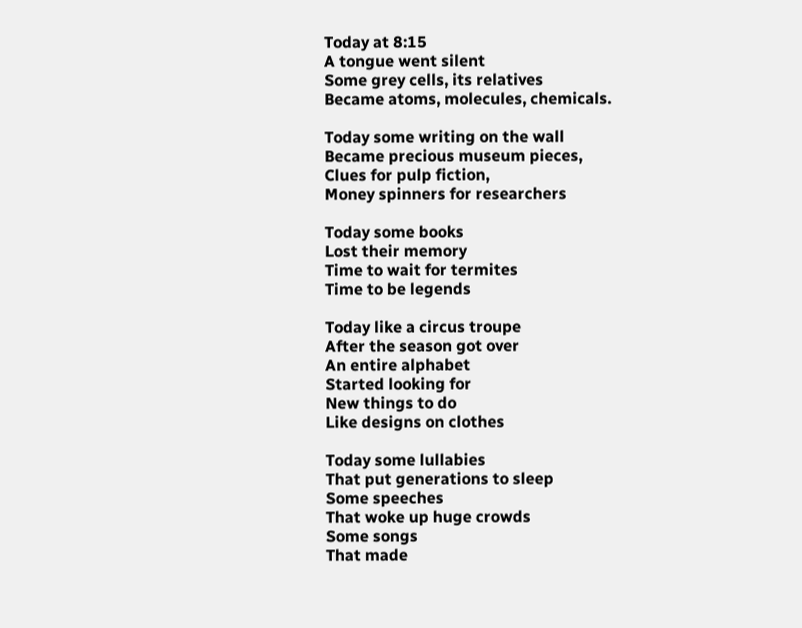Today at 8:15
A tongue went silent
Some grey cells, its relatives
Became atoms, molecules, chemicals.

Today some writing on the wall
Became precious museum pieces,
Clues for pulp fiction,
Money spinners for researchers

Today some books
Lost their memory
Time to wait for termites
Time to be legends

Today like a circus troupe
After the season got over
An entire alphabet
Started looking for
New things to do
Like designs on clothes

Today some lullabies
That put generations to sleep
Some speeches
That woke up huge crowds
Some songs
That made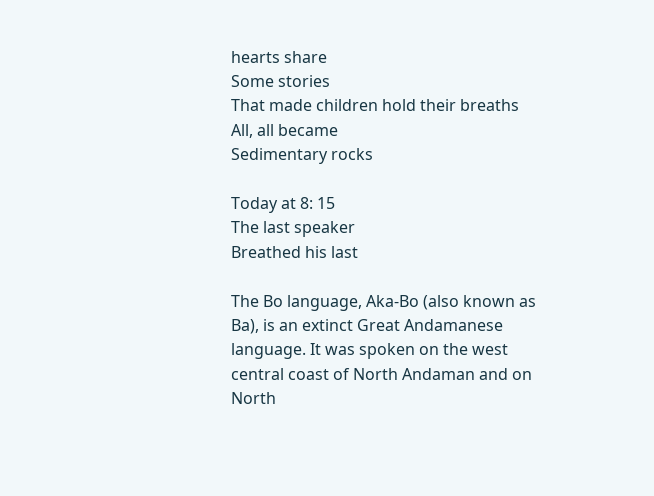hearts share
Some stories
That made children hold their breaths
All, all became
Sedimentary rocks

Today at 8: 15
The last speaker
Breathed his last

The Bo language, Aka-Bo (also known as Ba), is an extinct Great Andamanese language. It was spoken on the west central coast of North Andaman and on North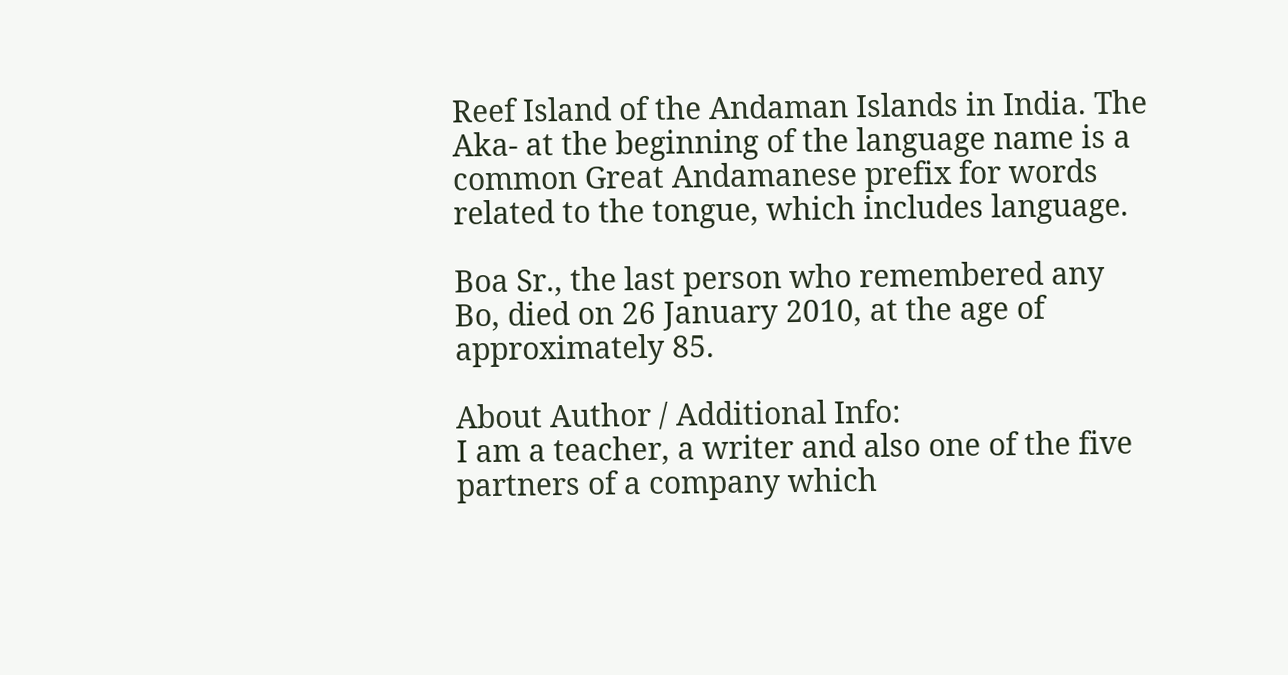Reef Island of the Andaman Islands in India. The Aka- at the beginning of the language name is a common Great Andamanese prefix for words related to the tongue, which includes language.

Boa Sr., the last person who remembered any Bo, died on 26 January 2010, at the age of approximately 85.

About Author / Additional Info:
I am a teacher, a writer and also one of the five partners of a company which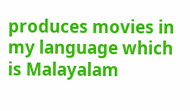produces movies in my language which is Malayalam